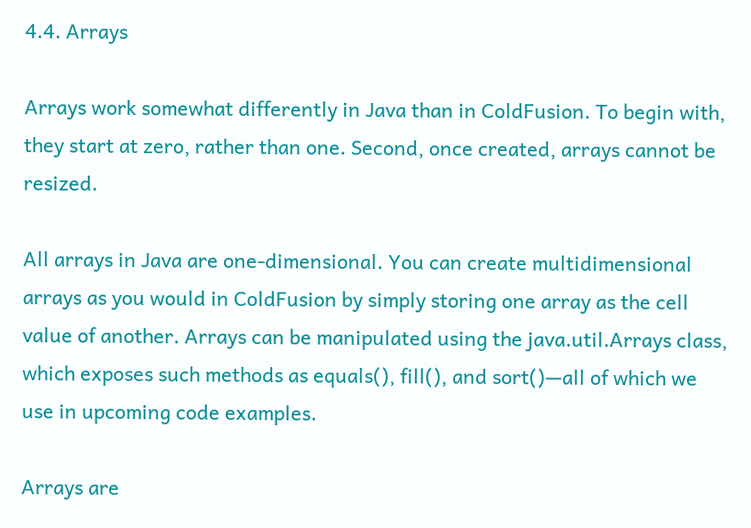4.4. Arrays

Arrays work somewhat differently in Java than in ColdFusion. To begin with, they start at zero, rather than one. Second, once created, arrays cannot be resized.

All arrays in Java are one-dimensional. You can create multidimensional arrays as you would in ColdFusion by simply storing one array as the cell value of another. Arrays can be manipulated using the java.util.Arrays class, which exposes such methods as equals(), fill(), and sort()—all of which we use in upcoming code examples.

Arrays are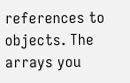references to objects. The arrays you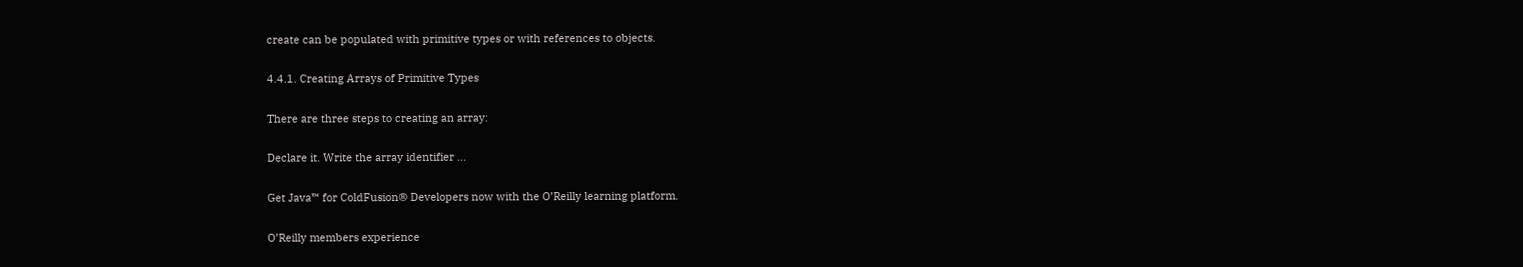create can be populated with primitive types or with references to objects.

4.4.1. Creating Arrays of Primitive Types

There are three steps to creating an array:

Declare it. Write the array identifier ...

Get Java™ for ColdFusion® Developers now with the O’Reilly learning platform.

O’Reilly members experience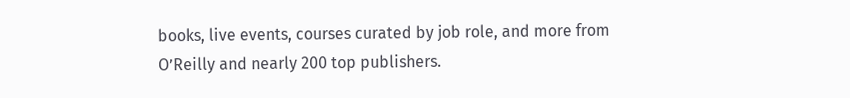books, live events, courses curated by job role, and more from O’Reilly and nearly 200 top publishers.